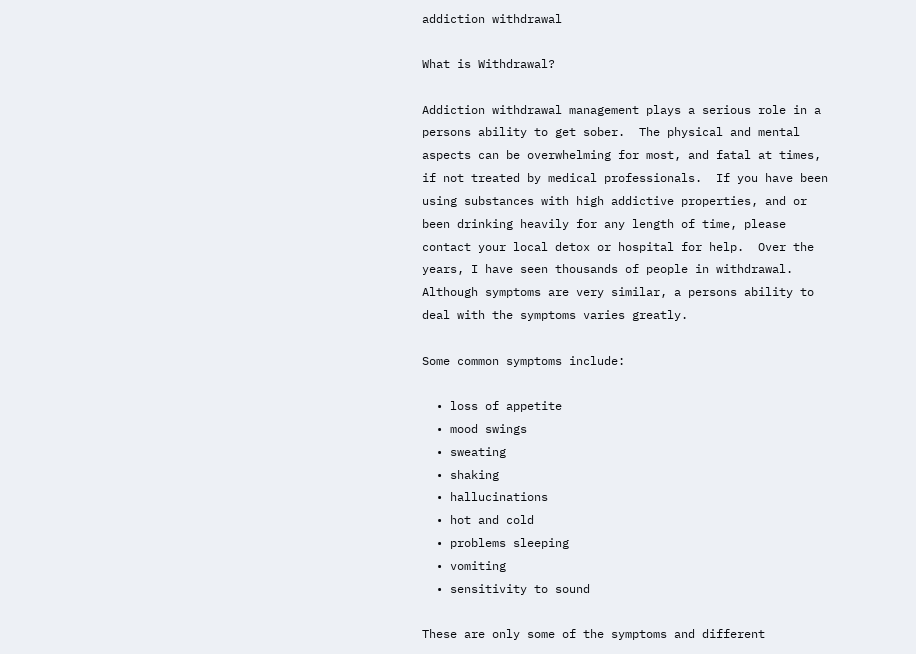addiction withdrawal

What is Withdrawal?

Addiction withdrawal management plays a serious role in a persons ability to get sober.  The physical and mental aspects can be overwhelming for most, and fatal at times, if not treated by medical professionals.  If you have been using substances with high addictive properties, and or been drinking heavily for any length of time, please contact your local detox or hospital for help.  Over the years, I have seen thousands of people in withdrawal.  Although symptoms are very similar, a persons ability to deal with the symptoms varies greatly.

Some common symptoms include:

  • loss of appetite
  • mood swings
  • sweating
  • shaking
  • hallucinations
  • hot and cold
  • problems sleeping
  • vomiting
  • sensitivity to sound

These are only some of the symptoms and different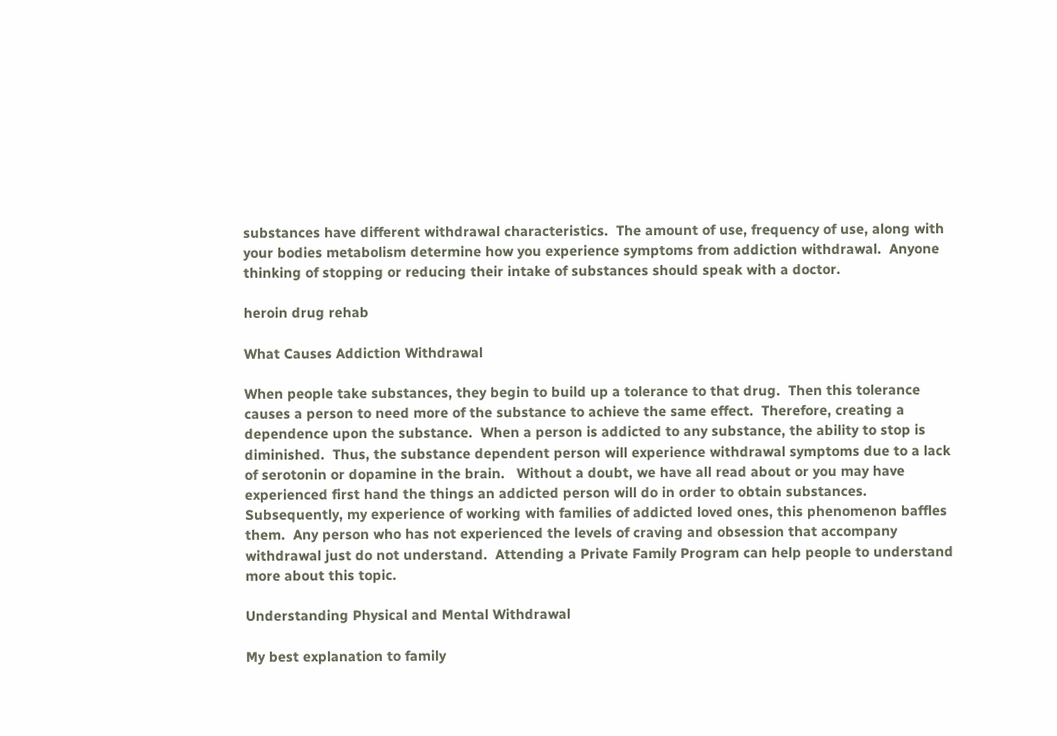substances have different withdrawal characteristics.  The amount of use, frequency of use, along with your bodies metabolism determine how you experience symptoms from addiction withdrawal.  Anyone thinking of stopping or reducing their intake of substances should speak with a doctor.

heroin drug rehab

What Causes Addiction Withdrawal

When people take substances, they begin to build up a tolerance to that drug.  Then this tolerance causes a person to need more of the substance to achieve the same effect.  Therefore, creating a dependence upon the substance.  When a person is addicted to any substance, the ability to stop is diminished.  Thus, the substance dependent person will experience withdrawal symptoms due to a lack of serotonin or dopamine in the brain.   Without a doubt, we have all read about or you may have experienced first hand the things an addicted person will do in order to obtain substances.  Subsequently, my experience of working with families of addicted loved ones, this phenomenon baffles them.  Any person who has not experienced the levels of craving and obsession that accompany withdrawal just do not understand.  Attending a Private Family Program can help people to understand more about this topic.

Understanding Physical and Mental Withdrawal

My best explanation to family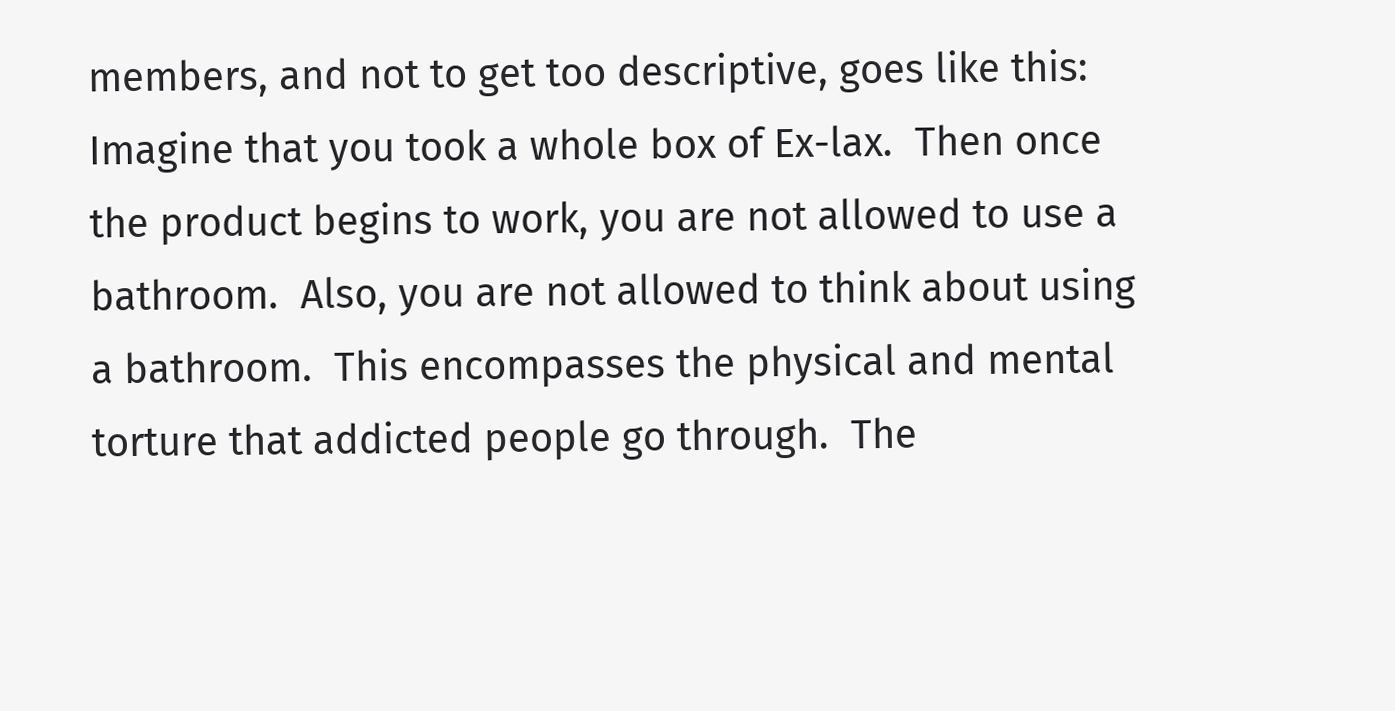members, and not to get too descriptive, goes like this:  Imagine that you took a whole box of Ex-lax.  Then once the product begins to work, you are not allowed to use a bathroom.  Also, you are not allowed to think about using a bathroom.  This encompasses the physical and mental torture that addicted people go through.  The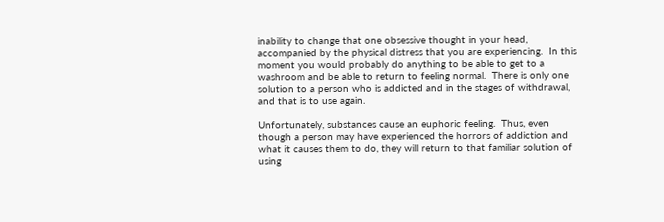inability to change that one obsessive thought in your head, accompanied by the physical distress that you are experiencing.  In this moment you would probably do anything to be able to get to a washroom and be able to return to feeling normal.  There is only one solution to a person who is addicted and in the stages of withdrawal, and that is to use again.

Unfortunately, substances cause an euphoric feeling.  Thus, even though a person may have experienced the horrors of addiction and what it causes them to do, they will return to that familiar solution of using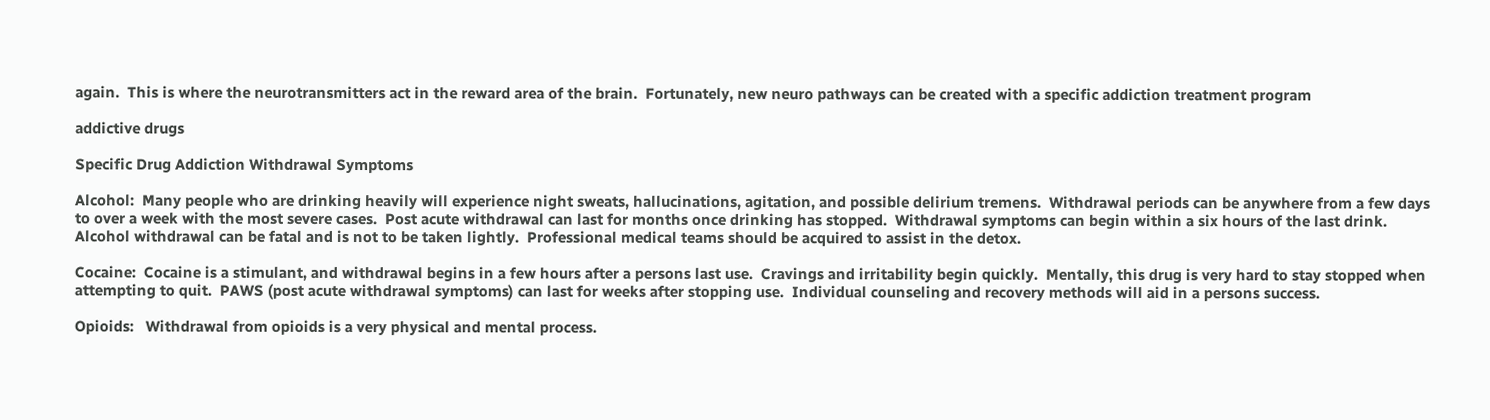again.  This is where the neurotransmitters act in the reward area of the brain.  Fortunately, new neuro pathways can be created with a specific addiction treatment program

addictive drugs

Specific Drug Addiction Withdrawal Symptoms

Alcohol:  Many people who are drinking heavily will experience night sweats, hallucinations, agitation, and possible delirium tremens.  Withdrawal periods can be anywhere from a few days to over a week with the most severe cases.  Post acute withdrawal can last for months once drinking has stopped.  Withdrawal symptoms can begin within a six hours of the last drink.  Alcohol withdrawal can be fatal and is not to be taken lightly.  Professional medical teams should be acquired to assist in the detox.

Cocaine:  Cocaine is a stimulant, and withdrawal begins in a few hours after a persons last use.  Cravings and irritability begin quickly.  Mentally, this drug is very hard to stay stopped when attempting to quit.  PAWS (post acute withdrawal symptoms) can last for weeks after stopping use.  Individual counseling and recovery methods will aid in a persons success.

Opioids:   Withdrawal from opioids is a very physical and mental process.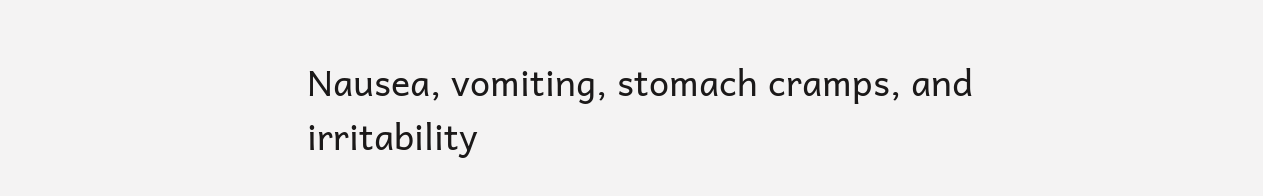Nausea, vomiting, stomach cramps, and irritability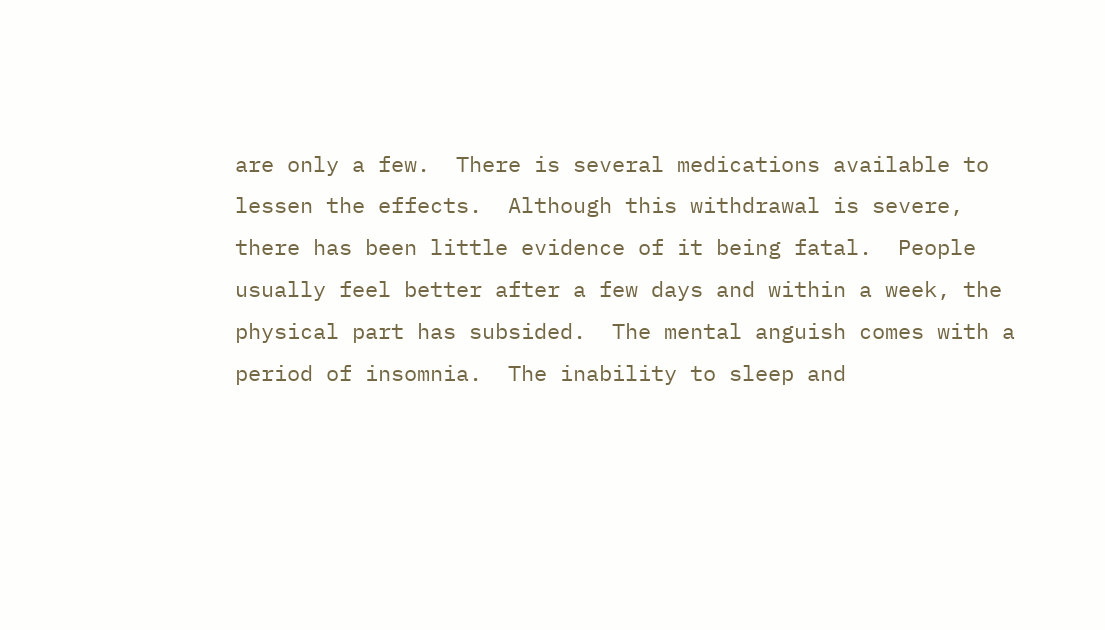are only a few.  There is several medications available to lessen the effects.  Although this withdrawal is severe, there has been little evidence of it being fatal.  People usually feel better after a few days and within a week, the physical part has subsided.  The mental anguish comes with a period of insomnia.  The inability to sleep and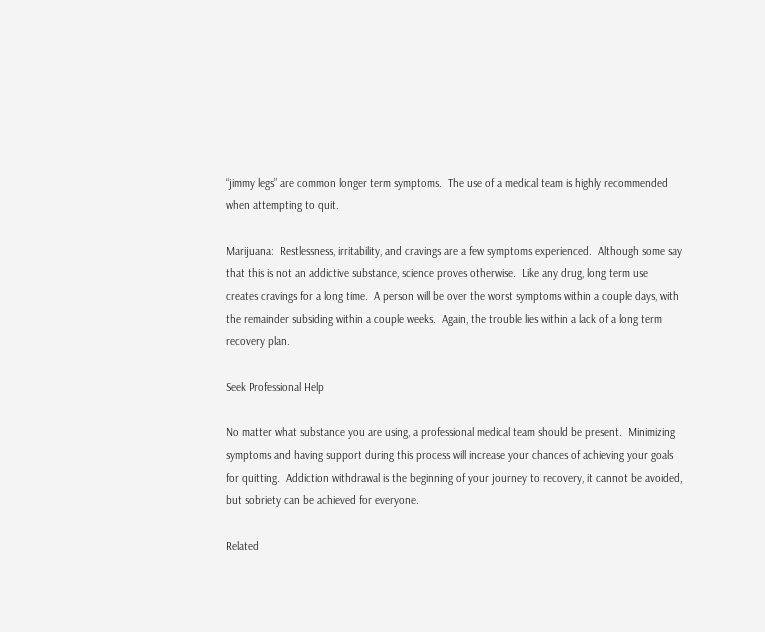“jimmy legs” are common longer term symptoms.  The use of a medical team is highly recommended when attempting to quit.

Marijuana:  Restlessness, irritability, and cravings are a few symptoms experienced.  Although some say that this is not an addictive substance, science proves otherwise.  Like any drug, long term use creates cravings for a long time.  A person will be over the worst symptoms within a couple days, with the remainder subsiding within a couple weeks.  Again, the trouble lies within a lack of a long term recovery plan.

Seek Professional Help

No matter what substance you are using, a professional medical team should be present.  Minimizing symptoms and having support during this process will increase your chances of achieving your goals for quitting.  Addiction withdrawal is the beginning of your journey to recovery, it cannot be avoided, but sobriety can be achieved for everyone.

Related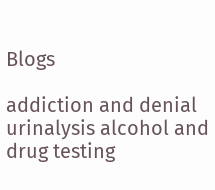Blogs

addiction and denial
urinalysis alcohol and drug testing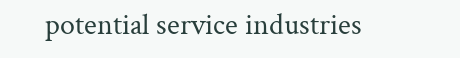potential service industries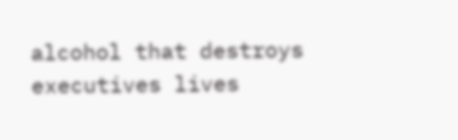alcohol that destroys executives lives